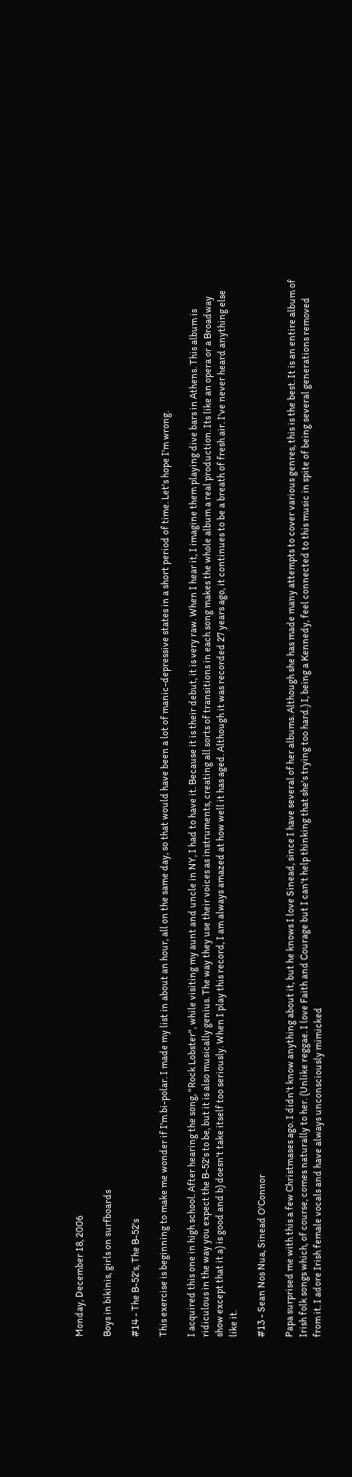Monday, December 18, 2006

Boys in bikinis, girls on surfboards

#14 - The B-52's, The B-52's

This exercise is beginning to make me wonder if I'm bi-polar. I made my list in about an hour, all on the same day, so that would have been a lot of manic-depressive states in a short period of time. Let's hope I'm wrong.

I acquired this one in high school. After hearing the song, "Rock Lobster", while visiting my aunt and uncle in NY, I had to have it. Because it is their debut, it is very raw. When I hear it, I imagine them playing dive bars in Athens. This album is ridiculous in the way you expect the B-52's to be, but it is also musically genius. The way they use their voices as instruments, creating all sorts of transitions in each song makes the whole album a real production. Its like an opera or a Broadway show except that it a) is good and b) doesn't take itself too seriously. When I play this record, I am always amazed at how well it has aged. Although it was recorded 27 years ago, it continues to be a breath of fresh air. I've never heard anything else like it.

#13 - Sean Nos Nua, Sinead O'Connor

Papa surprised me with this a few Christmases ago. I didn't know anything about it, but he knows I love Sinead, since I have several of her albums. Although she has made many attempts to cover various genres, this is the best. It is an entire album of Irish folk songs which, of course, comes naturally to her. (Unlike reggae. I love Faith and Courage but I can't help thinking that she's trying too hard.) I, being a Kennedy, feel connected to this music in spite of being several generations removed from it. I adore Irish female vocals and have always unconsciously mimicked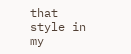that style in my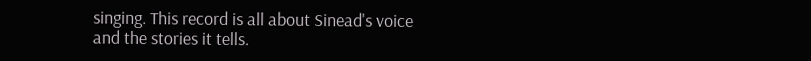singing. This record is all about Sinead's voice and the stories it tells.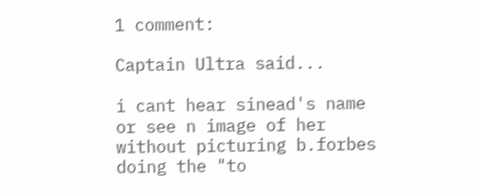1 comment:

Captain Ultra said...

i cant hear sinead's name or see n image of her without picturing b.forbes doing the "to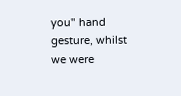you" hand gesture, whilst we were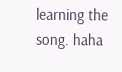learning the song. haha